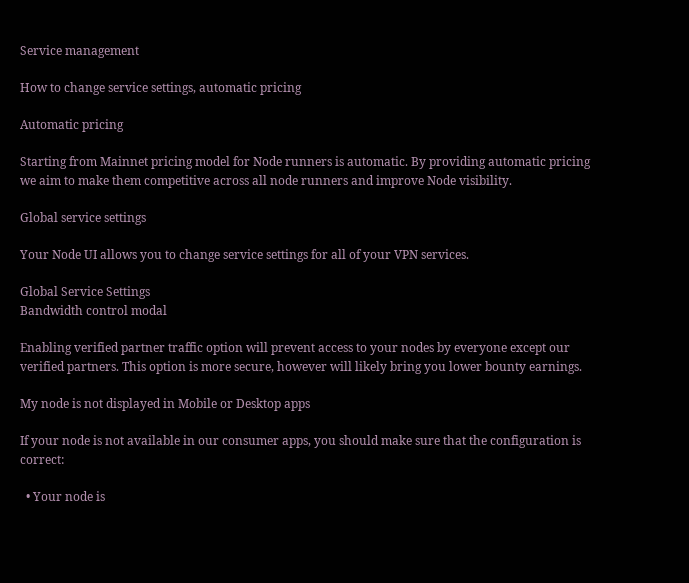Service management

How to change service settings, automatic pricing

Automatic pricing

Starting from Mainnet pricing model for Node runners is automatic. By providing automatic pricing we aim to make them competitive across all node runners and improve Node visibility.

Global service settings

Your Node UI allows you to change service settings for all of your VPN services.

Global Service Settings
Bandwidth control modal

Enabling verified partner traffic option will prevent access to your nodes by everyone except our verified partners. This option is more secure, however will likely bring you lower bounty earnings.

My node is not displayed in Mobile or Desktop apps

If your node is not available in our consumer apps, you should make sure that the configuration is correct:

  • Your node is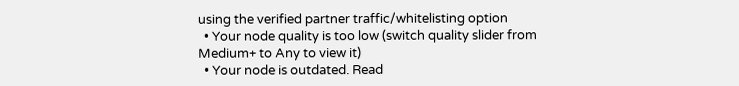using the verified partner traffic/whitelisting option
  • Your node quality is too low (switch quality slider from Medium+ to Any to view it)
  • Your node is outdated. Read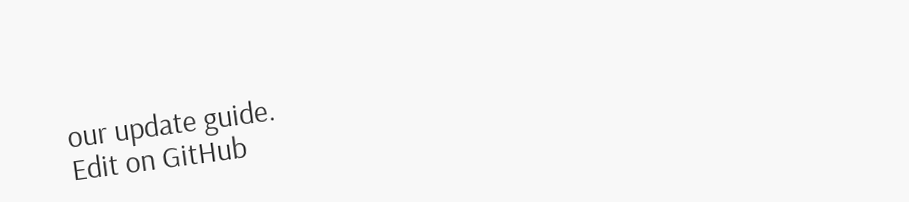our update guide.
Edit on GitHub